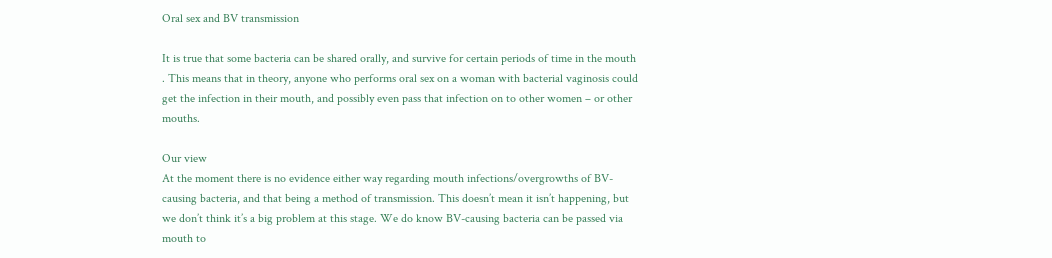Oral sex and BV transmission

It is true that some bacteria can be shared orally, and survive for certain periods of time in the mouth . This means that in theory, anyone who performs oral sex on a woman with bacterial vaginosis could get the infection in their mouth, and possibly even pass that infection on to other women – or other mouths.

Our view
At the moment there is no evidence either way regarding mouth infections/overgrowths of BV-causing bacteria, and that being a method of transmission. This doesn’t mean it isn’t happening, but we don’t think it’s a big problem at this stage. We do know BV-causing bacteria can be passed via mouth to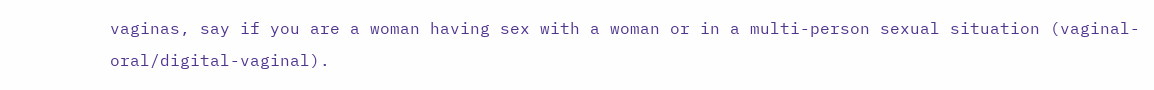vaginas, say if you are a woman having sex with a woman or in a multi-person sexual situation (vaginal-oral/digital-vaginal).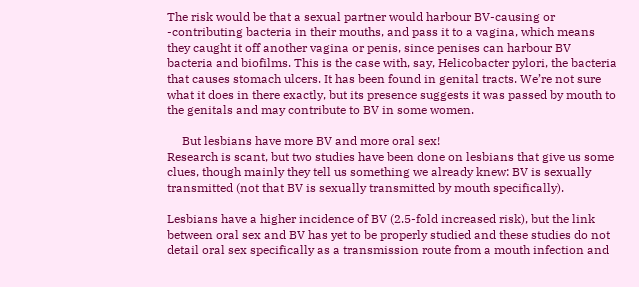The risk would be that a sexual partner would harbour BV-causing or -contributing bacteria in their mouths, and pass it to a vagina, which means they caught it off another vagina or penis, since penises can harbour BV bacteria and biofilms. This is the case with, say, Helicobacter pylori, the bacteria that causes stomach ulcers. It has been found in genital tracts. We’re not sure what it does in there exactly, but its presence suggests it was passed by mouth to the genitals and may contribute to BV in some women.

     But lesbians have more BV and more oral sex!
Research is scant, but two studies have been done on lesbians that give us some clues, though mainly they tell us something we already knew: BV is sexually transmitted (not that BV is sexually transmitted by mouth specifically).

Lesbians have a higher incidence of BV (2.5-fold increased risk), but the link between oral sex and BV has yet to be properly studied and these studies do not detail oral sex specifically as a transmission route from a mouth infection and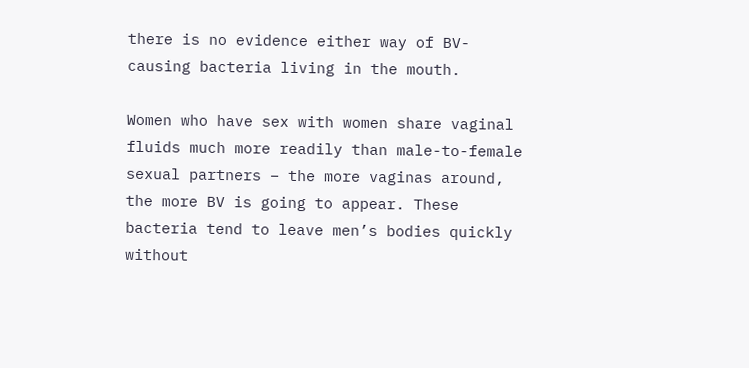there is no evidence either way of BV-causing bacteria living in the mouth.

Women who have sex with women share vaginal fluids much more readily than male-to-female sexual partners – the more vaginas around, the more BV is going to appear. These bacteria tend to leave men’s bodies quickly without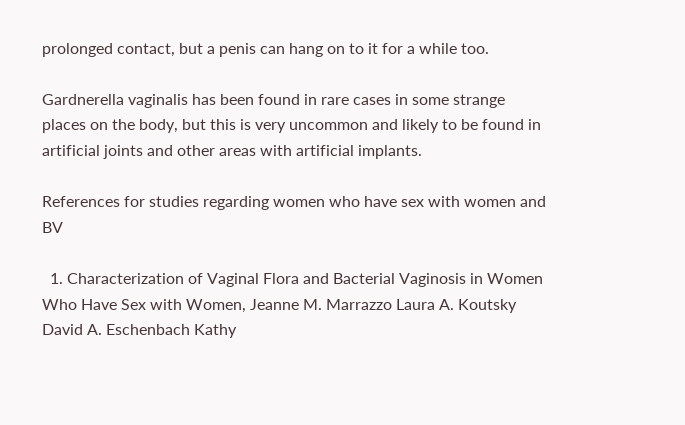prolonged contact, but a penis can hang on to it for a while too.

Gardnerella vaginalis has been found in rare cases in some strange places on the body, but this is very uncommon and likely to be found in artificial joints and other areas with artificial implants.

References for studies regarding women who have sex with women and BV

  1. Characterization of Vaginal Flora and Bacterial Vaginosis in Women Who Have Sex with Women, Jeanne M. Marrazzo Laura A. Koutsky David A. Eschenbach Kathy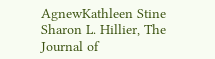AgnewKathleen Stine Sharon L. Hillier, The Journal of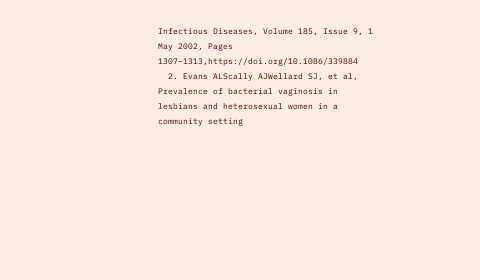Infectious Diseases, Volume 185, Issue 9, 1 May 2002, Pages 1307–1313,https://doi.org/10.1086/339884
  2. Evans ALScally AJWellard SJ, et al, Prevalence of bacterial vaginosis in lesbians and heterosexual women in a community setting